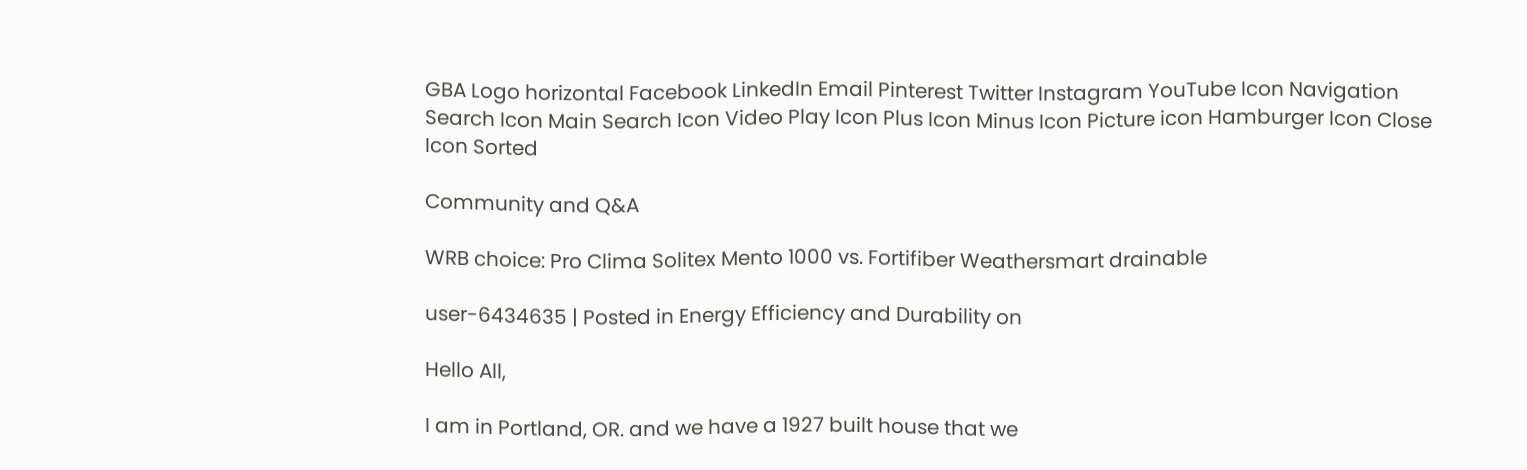GBA Logo horizontal Facebook LinkedIn Email Pinterest Twitter Instagram YouTube Icon Navigation Search Icon Main Search Icon Video Play Icon Plus Icon Minus Icon Picture icon Hamburger Icon Close Icon Sorted

Community and Q&A

WRB choice: Pro Clima Solitex Mento 1000 vs. Fortifiber Weathersmart drainable

user-6434635 | Posted in Energy Efficiency and Durability on

Hello All,

I am in Portland, OR. and we have a 1927 built house that we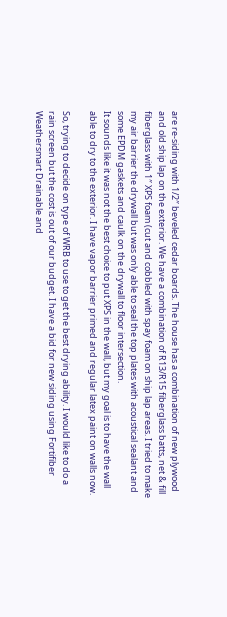are re-siding with 1/2″ beveled cedar boards. The house has a combination of new plywood and old ship lap on the exterior. We have a combination of R13/R15 fiberglass batts, net & fill fiberglass with 1″ XPS foam (cut and cobbled with spay foam on ship lap areas. I tried to make my air barrier the drywall but was only able to seal the top plates with acoustical sealant and some EPDM gaskets and caulk on the drywall to floor intersection.
It sounds like it was not the best choice to put XPS in the wall, but my goal is to have the wall able to dry to the exterior. I have vapor barrier primed and regular latex paint on walls now.

So, trying to decide on type of WRB to use to get the best drying ability. I would like to do a rain screen but the cost is out of our budget. I have a bid for new siding using Fortifiber Weathersmart Drainable and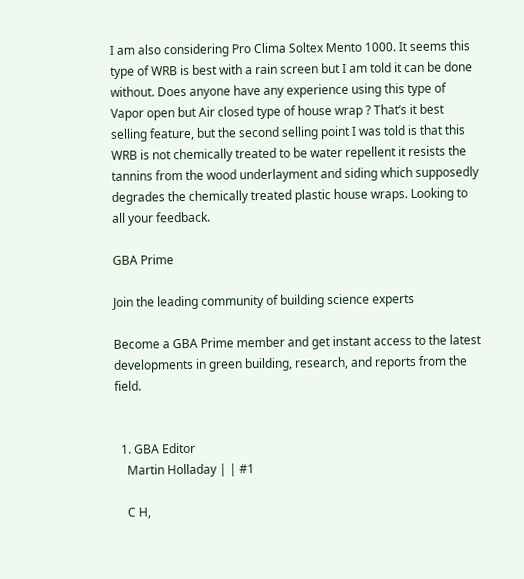I am also considering Pro Clima Soltex Mento 1000. It seems this type of WRB is best with a rain screen but I am told it can be done without. Does anyone have any experience using this type of Vapor open but Air closed type of house wrap ? That’s it best selling feature, but the second selling point I was told is that this WRB is not chemically treated to be water repellent it resists the tannins from the wood underlayment and siding which supposedly degrades the chemically treated plastic house wraps. Looking to all your feedback.

GBA Prime

Join the leading community of building science experts

Become a GBA Prime member and get instant access to the latest developments in green building, research, and reports from the field.


  1. GBA Editor
    Martin Holladay | | #1

    C H,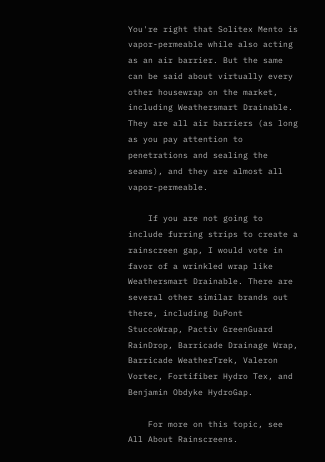You're right that Solitex Mento is vapor-permeable while also acting as an air barrier. But the same can be said about virtually every other housewrap on the market, including Weathersmart Drainable. They are all air barriers (as long as you pay attention to penetrations and sealing the seams), and they are almost all vapor-permeable.

    If you are not going to include furring strips to create a rainscreen gap, I would vote in favor of a wrinkled wrap like Weathersmart Drainable. There are several other similar brands out there, including DuPont StuccoWrap, Pactiv GreenGuard RainDrop, Barricade Drainage Wrap, Barricade WeatherTrek, Valeron Vortec, Fortifiber Hydro Tex, and Benjamin Obdyke HydroGap.

    For more on this topic, see All About Rainscreens.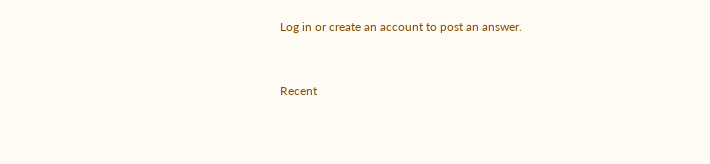Log in or create an account to post an answer.


Recent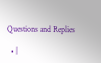Questions and Replies

  • |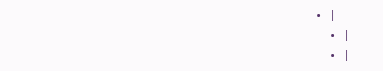• |
  • |
  • |